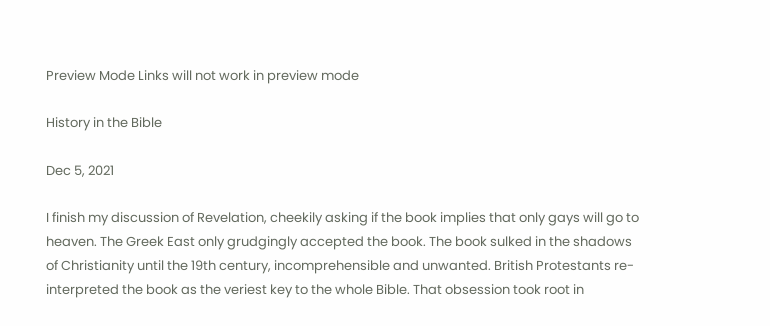Preview Mode Links will not work in preview mode

History in the Bible

Dec 5, 2021

I finish my discussion of Revelation, cheekily asking if the book implies that only gays will go to heaven. The Greek East only grudgingly accepted the book. The book sulked in the shadows of Christianity until the 19th century, incomprehensible and unwanted. British Protestants re-interpreted the book as the veriest key to the whole Bible. That obsession took root in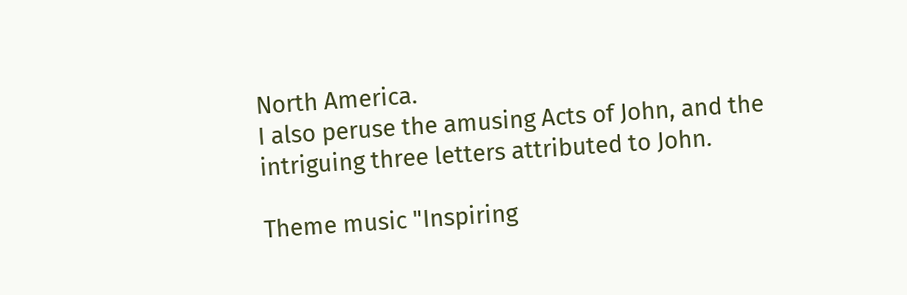North America.
I also peruse the amusing Acts of John, and the intriguing three letters attributed to John.

Theme music "Inspiring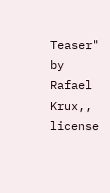Teaser" by Rafael Krux,, license